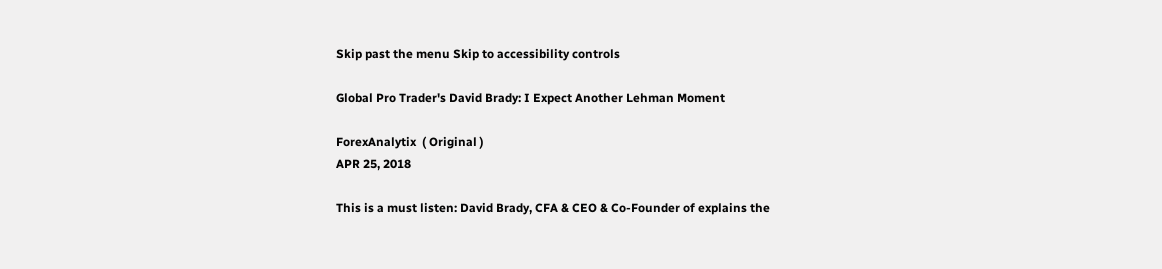Skip past the menu Skip to accessibility controls

Global Pro Trader's David Brady: I Expect Another Lehman Moment

ForexAnalytix  ( Original )
APR 25, 2018

This is a must listen: David Brady, CFA & CEO & Co-Founder of explains the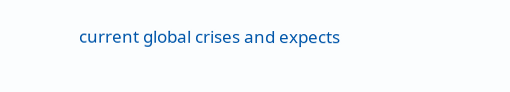current global crises and expects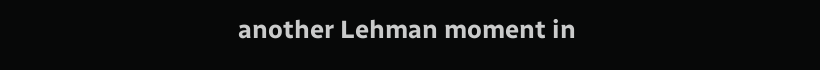another Lehman moment in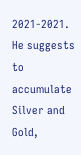2021-2021. He suggests to accumulate Silver and Gold,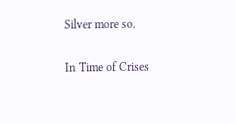Silver more so.

In Time of Crises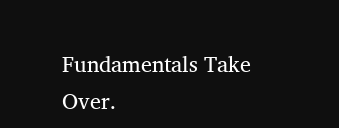Fundamentals Take Over.